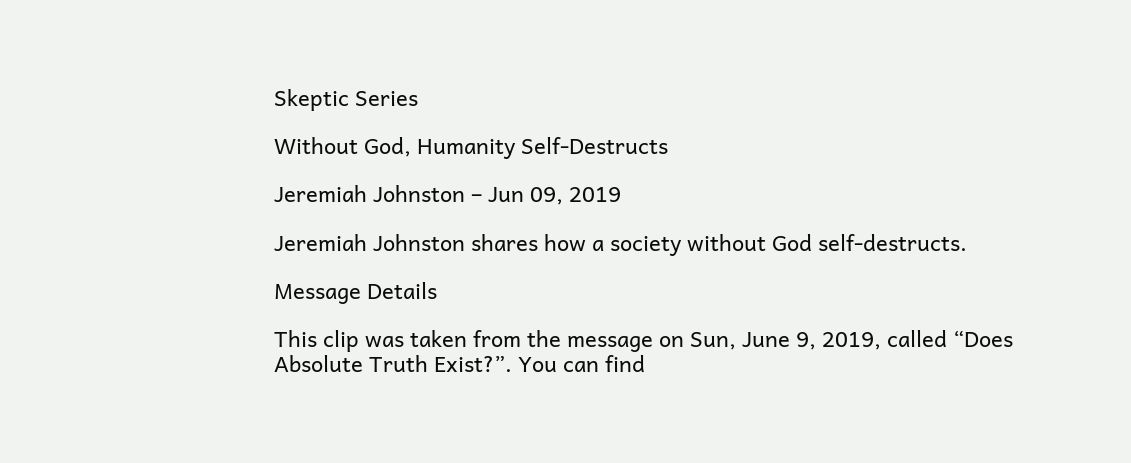Skeptic Series

Without God, Humanity Self-Destructs

Jeremiah Johnston – Jun 09, 2019

Jeremiah Johnston shares how a society without God self-destructs.

Message Details

This clip was taken from the message on Sun, June 9, 2019, called “Does Absolute Truth Exist?”. You can find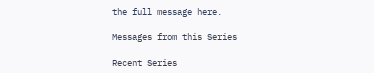the full message here.

Messages from this Series

Recent Series